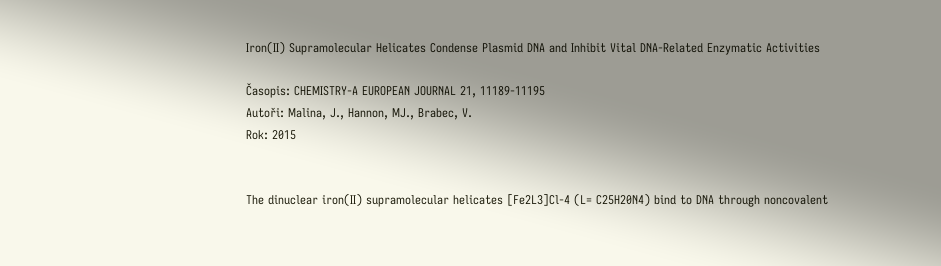Iron(II) Supramolecular Helicates Condense Plasmid DNA and Inhibit Vital DNA-Related Enzymatic Activities

Časopis: CHEMISTRY-A EUROPEAN JOURNAL 21, 11189-11195
Autoři: Malina, J., Hannon, MJ., Brabec, V.
Rok: 2015


The dinuclear iron(II) supramolecular helicates [Fe2L3]Cl-4 (L= C25H20N4) bind to DNA through noncovalent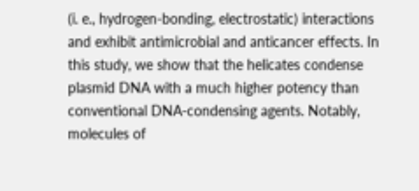(i. e., hydrogen-bonding, electrostatic) interactions and exhibit antimicrobial and anticancer effects. In this study, we show that the helicates condense plasmid DNA with a much higher potency than conventional DNA-condensing agents. Notably, molecules of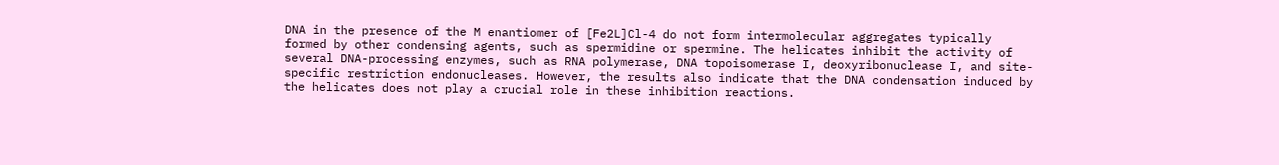DNA in the presence of the M enantiomer of [Fe2L]Cl-4 do not form intermolecular aggregates typically formed by other condensing agents, such as spermidine or spermine. The helicates inhibit the activity of several DNA-processing enzymes, such as RNA polymerase, DNA topoisomerase I, deoxyribonuclease I, and site-specific restriction endonucleases. However, the results also indicate that the DNA condensation induced by the helicates does not play a crucial role in these inhibition reactions.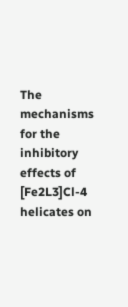The mechanisms for the inhibitory effects of [Fe2L3]Cl-4 helicates on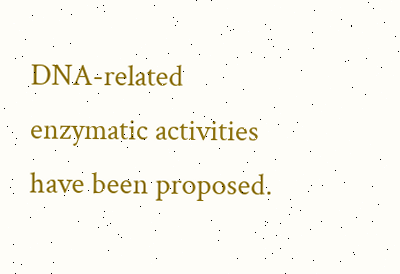DNA-related enzymatic activities have been proposed.